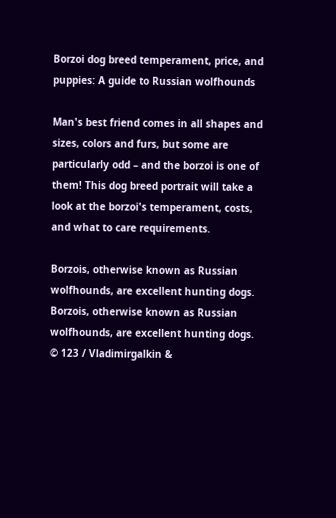Borzoi dog breed temperament, price, and puppies: A guide to Russian wolfhounds

Man's best friend comes in all shapes and sizes, colors and furs, but some are particularly odd – and the borzoi is one of them! This dog breed portrait will take a look at the borzoi's temperament, costs, and what to care requirements.

Borzois, otherwise known as Russian wolfhounds, are excellent hunting dogs.
Borzois, otherwise known as Russian wolfhounds, are excellent hunting dogs.  © 123 / Vladimirgalkin &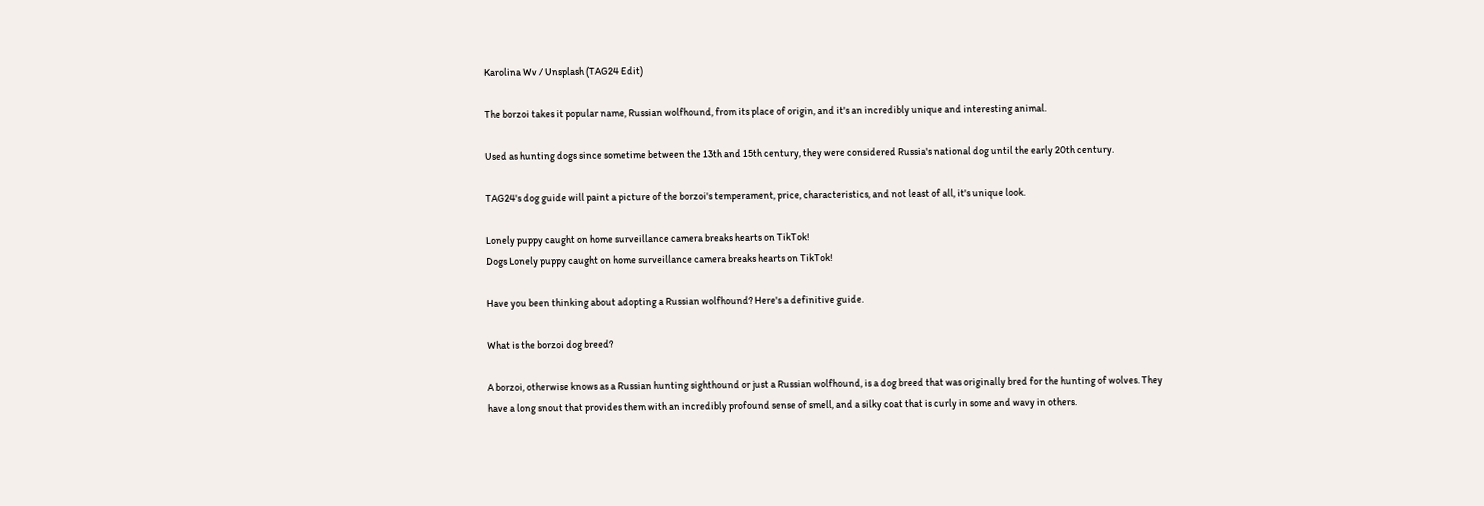Karolina Wv / Unsplash (TAG24 Edit)

The borzoi takes it popular name, Russian wolfhound, from its place of origin, and it's an incredibly unique and interesting animal.

Used as hunting dogs since sometime between the 13th and 15th century, they were considered Russia's national dog until the early 20th century.

TAG24's dog guide will paint a picture of the borzoi's temperament, price, characteristics, and not least of all, it's unique look.

Lonely puppy caught on home surveillance camera breaks hearts on TikTok!
Dogs Lonely puppy caught on home surveillance camera breaks hearts on TikTok!

Have you been thinking about adopting a Russian wolfhound? Here's a definitive guide.

What is the borzoi dog breed?

A borzoi, otherwise knows as a Russian hunting sighthound or just a Russian wolfhound, is a dog breed that was originally bred for the hunting of wolves. They have a long snout that provides them with an incredibly profound sense of smell, and a silky coat that is curly in some and wavy in others.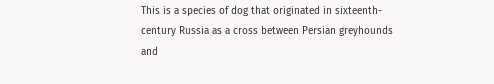This is a species of dog that originated in sixteenth-century Russia as a cross between Persian greyhounds and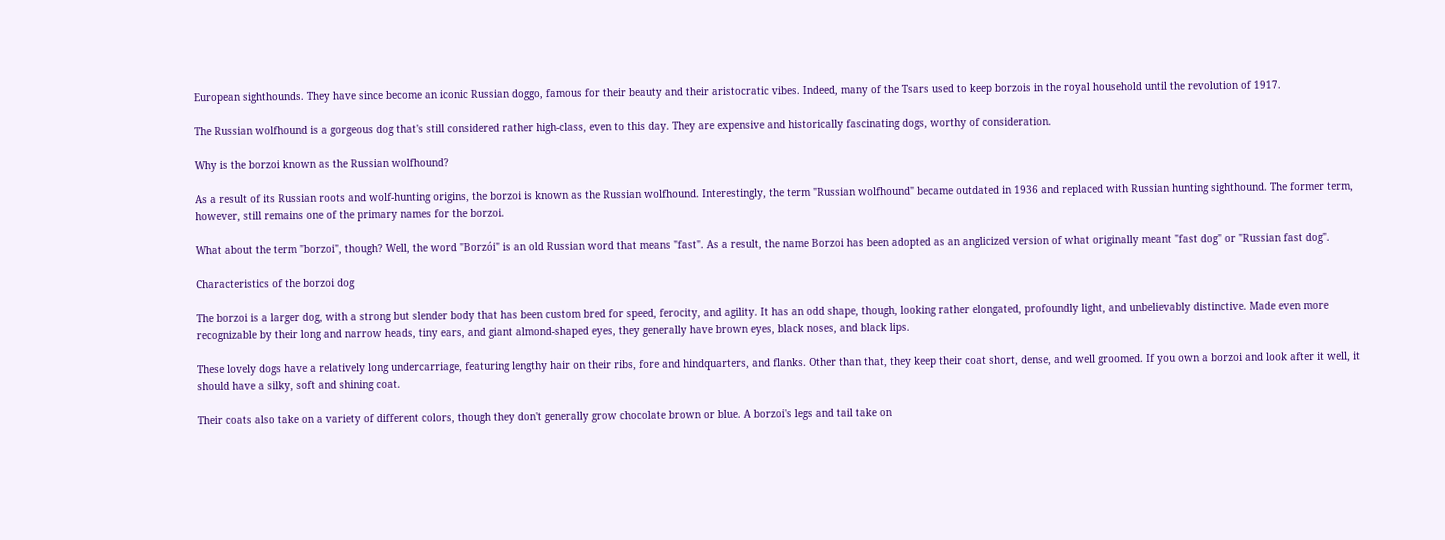European sighthounds. They have since become an iconic Russian doggo, famous for their beauty and their aristocratic vibes. Indeed, many of the Tsars used to keep borzois in the royal household until the revolution of 1917.

The Russian wolfhound is a gorgeous dog that's still considered rather high-class, even to this day. They are expensive and historically fascinating dogs, worthy of consideration.

Why is the borzoi known as the Russian wolfhound?

As a result of its Russian roots and wolf-hunting origins, the borzoi is known as the Russian wolfhound. Interestingly, the term "Russian wolfhound" became outdated in 1936 and replaced with Russian hunting sighthound. The former term, however, still remains one of the primary names for the borzoi.

What about the term "borzoi", though? Well, the word "Borzói" is an old Russian word that means "fast". As a result, the name Borzoi has been adopted as an anglicized version of what originally meant "fast dog" or "Russian fast dog".

Characteristics of the borzoi dog

The borzoi is a larger dog, with a strong but slender body that has been custom bred for speed, ferocity, and agility. It has an odd shape, though, looking rather elongated, profoundly light, and unbelievably distinctive. Made even more recognizable by their long and narrow heads, tiny ears, and giant almond-shaped eyes, they generally have brown eyes, black noses, and black lips.

These lovely dogs have a relatively long undercarriage, featuring lengthy hair on their ribs, fore and hindquarters, and flanks. Other than that, they keep their coat short, dense, and well groomed. If you own a borzoi and look after it well, it should have a silky, soft and shining coat.

Their coats also take on a variety of different colors, though they don't generally grow chocolate brown or blue. A borzoi's legs and tail take on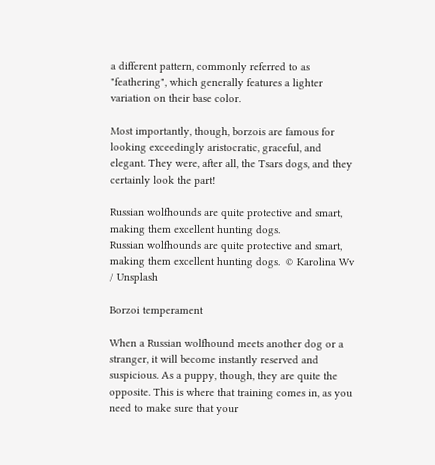a different pattern, commonly referred to as "feathering", which generally features a lighter variation on their base color.

Most importantly, though, borzois are famous for looking exceedingly aristocratic, graceful, and elegant. They were, after all, the Tsars dogs, and they certainly look the part!

Russian wolfhounds are quite protective and smart, making them excellent hunting dogs.
Russian wolfhounds are quite protective and smart, making them excellent hunting dogs.  © Karolina Wv / Unsplash

Borzoi temperament

When a Russian wolfhound meets another dog or a stranger, it will become instantly reserved and suspicious. As a puppy, though, they are quite the opposite. This is where that training comes in, as you need to make sure that your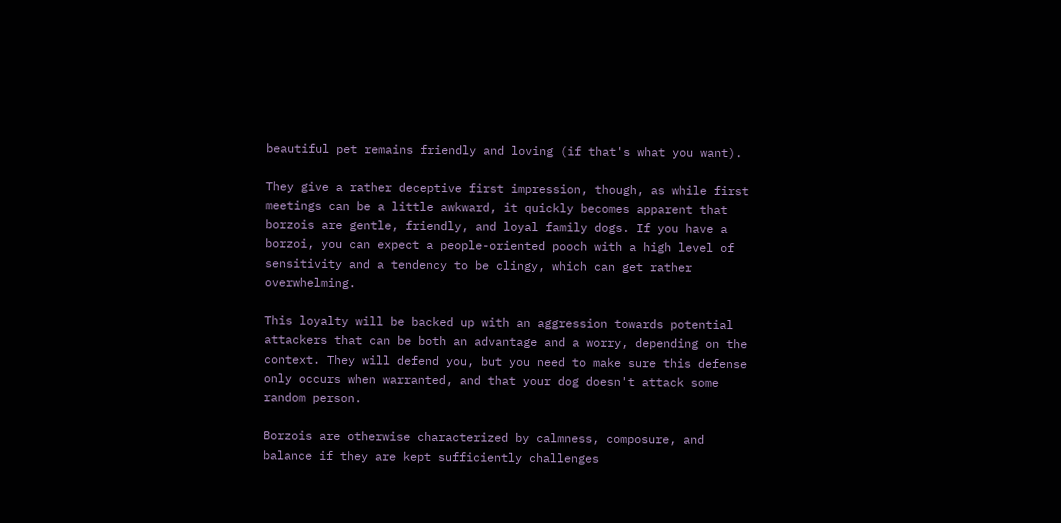beautiful pet remains friendly and loving (if that's what you want).

They give a rather deceptive first impression, though, as while first meetings can be a little awkward, it quickly becomes apparent that borzois are gentle, friendly, and loyal family dogs. If you have a borzoi, you can expect a people-oriented pooch with a high level of sensitivity and a tendency to be clingy, which can get rather overwhelming.

This loyalty will be backed up with an aggression towards potential attackers that can be both an advantage and a worry, depending on the context. They will defend you, but you need to make sure this defense only occurs when warranted, and that your dog doesn't attack some random person.

Borzois are otherwise characterized by calmness, composure, and balance if they are kept sufficiently challenges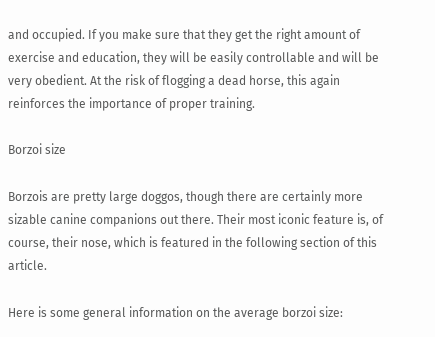and occupied. If you make sure that they get the right amount of exercise and education, they will be easily controllable and will be very obedient. At the risk of flogging a dead horse, this again reinforces the importance of proper training.

Borzoi size

Borzois are pretty large doggos, though there are certainly more sizable canine companions out there. Their most iconic feature is, of course, their nose, which is featured in the following section of this article.

Here is some general information on the average borzoi size: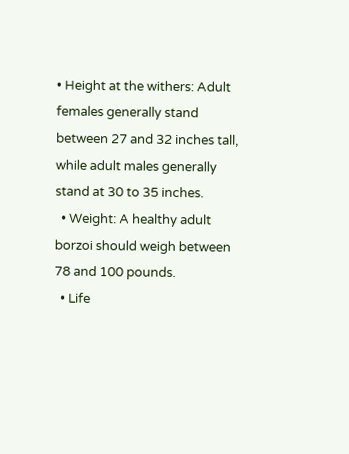• Height at the withers: Adult females generally stand between 27 and 32 inches tall, while adult males generally stand at 30 to 35 inches.
  • Weight: A healthy adult borzoi should weigh between 78 and 100 pounds.
  • Life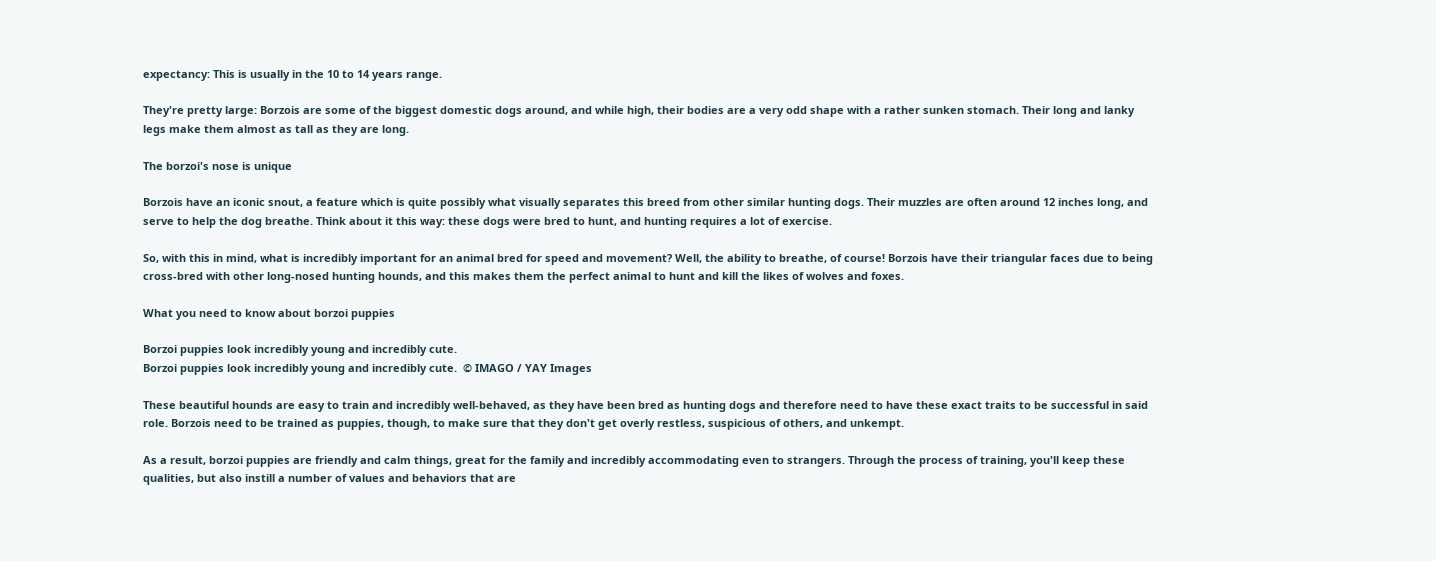expectancy: This is usually in the 10 to 14 years range.

They're pretty large: Borzois are some of the biggest domestic dogs around, and while high, their bodies are a very odd shape with a rather sunken stomach. Their long and lanky legs make them almost as tall as they are long.

The borzoi's nose is unique

Borzois have an iconic snout, a feature which is quite possibly what visually separates this breed from other similar hunting dogs. Their muzzles are often around 12 inches long, and serve to help the dog breathe. Think about it this way: these dogs were bred to hunt, and hunting requires a lot of exercise.

So, with this in mind, what is incredibly important for an animal bred for speed and movement? Well, the ability to breathe, of course! Borzois have their triangular faces due to being cross-bred with other long-nosed hunting hounds, and this makes them the perfect animal to hunt and kill the likes of wolves and foxes.

What you need to know about borzoi puppies

Borzoi puppies look incredibly young and incredibly cute.
Borzoi puppies look incredibly young and incredibly cute.  © IMAGO / YAY Images

These beautiful hounds are easy to train and incredibly well-behaved, as they have been bred as hunting dogs and therefore need to have these exact traits to be successful in said role. Borzois need to be trained as puppies, though, to make sure that they don't get overly restless, suspicious of others, and unkempt.

As a result, borzoi puppies are friendly and calm things, great for the family and incredibly accommodating even to strangers. Through the process of training, you'll keep these qualities, but also instill a number of values and behaviors that are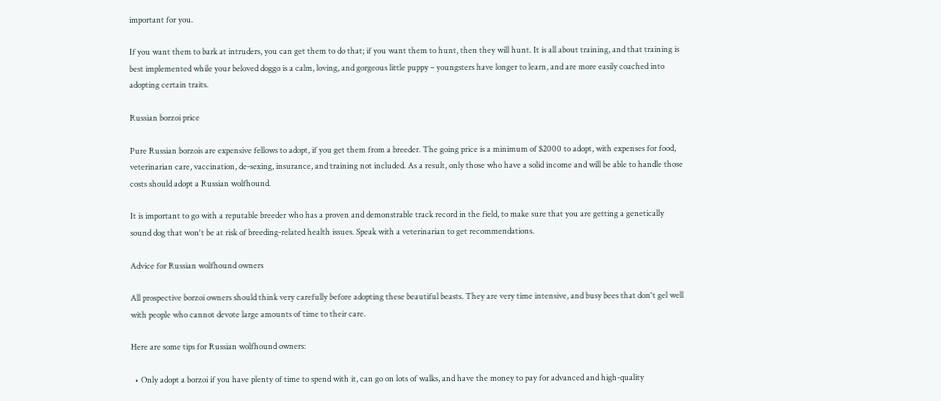important for you.

If you want them to bark at intruders, you can get them to do that; if you want them to hunt, then they will hunt. It is all about training, and that training is best implemented while your beloved doggo is a calm, loving, and gorgeous little puppy – youngsters have longer to learn, and are more easily coached into adopting certain traits.

Russian borzoi price

Pure Russian borzois are expensive fellows to adopt, if you get them from a breeder. The going price is a minimum of $2000 to adopt, with expenses for food, veterinarian care, vaccination, de-sexing, insurance, and training not included. As a result, only those who have a solid income and will be able to handle those costs should adopt a Russian wolfhound.

It is important to go with a reputable breeder who has a proven and demonstrable track record in the field, to make sure that you are getting a genetically sound dog that won't be at risk of breeding-related health issues. Speak with a veterinarian to get recommendations.

Advice for Russian wolfhound owners

All prospective borzoi owners should think very carefully before adopting these beautiful beasts. They are very time intensive, and busy bees that don't gel well with people who cannot devote large amounts of time to their care.

Here are some tips for Russian wolfhound owners:

  • Only adopt a borzoi if you have plenty of time to spend with it, can go on lots of walks, and have the money to pay for advanced and high-quality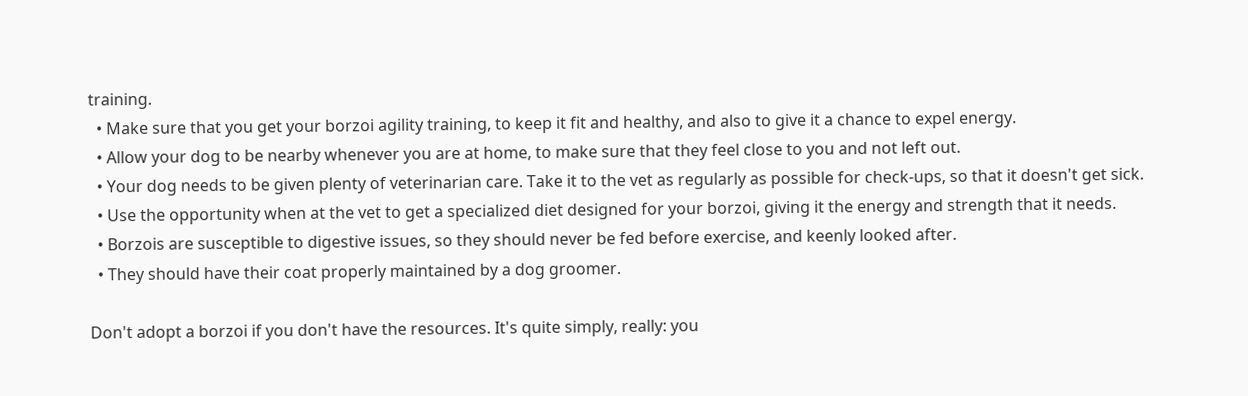training.
  • Make sure that you get your borzoi agility training, to keep it fit and healthy, and also to give it a chance to expel energy.
  • Allow your dog to be nearby whenever you are at home, to make sure that they feel close to you and not left out.
  • Your dog needs to be given plenty of veterinarian care. Take it to the vet as regularly as possible for check-ups, so that it doesn't get sick.
  • Use the opportunity when at the vet to get a specialized diet designed for your borzoi, giving it the energy and strength that it needs.
  • Borzois are susceptible to digestive issues, so they should never be fed before exercise, and keenly looked after.
  • They should have their coat properly maintained by a dog groomer.

Don't adopt a borzoi if you don't have the resources. It's quite simply, really: you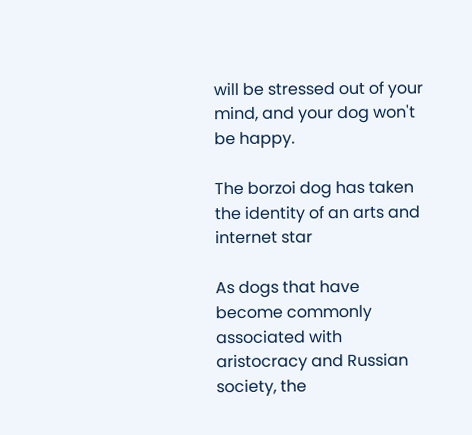will be stressed out of your mind, and your dog won't be happy.

The borzoi dog has taken the identity of an arts and internet star

As dogs that have become commonly associated with aristocracy and Russian society, the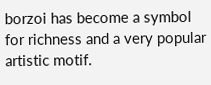borzoi has become a symbol for richness and a very popular artistic motif.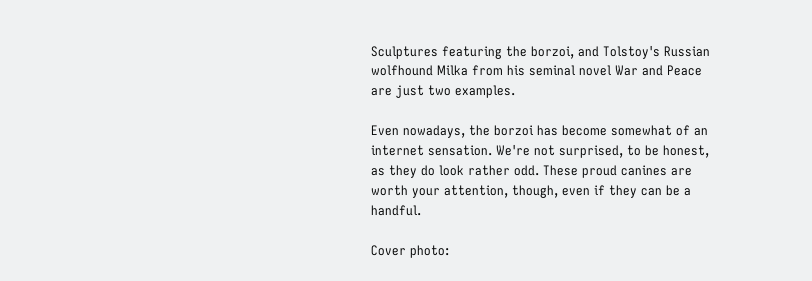Sculptures featuring the borzoi, and Tolstoy's Russian wolfhound Milka from his seminal novel War and Peace are just two examples.

Even nowadays, the borzoi has become somewhat of an internet sensation. We're not surprised, to be honest, as they do look rather odd. These proud canines are worth your attention, though, even if they can be a handful.

Cover photo: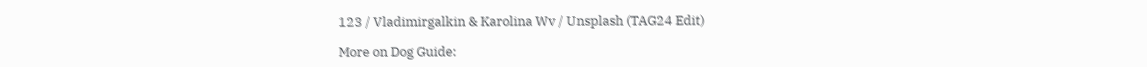123 / Vladimirgalkin & Karolina Wv / Unsplash (TAG24 Edit)

More on Dog Guide: